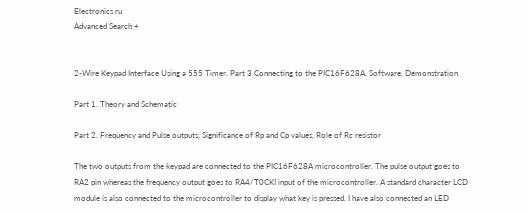Electronics ru
Advanced Search +


2-Wire Keypad Interface Using a 555 Timer. Part 3 Connecting to the PIC16F628A, Software, Demonstration

Part 1. Theory and Schematic

Part 2. Frequency and Pulse outputs, Significance of Rp and Cp values, Role of Rc resistor

The two outputs from the keypad are connected to the PIC16F628A microcontroller. The pulse output goes to RA2 pin whereas the frequency output goes to RA4/T0CKI input of the microcontroller. A standard character LCD module is also connected to the microcontroller to display what key is pressed. I have also connected an LED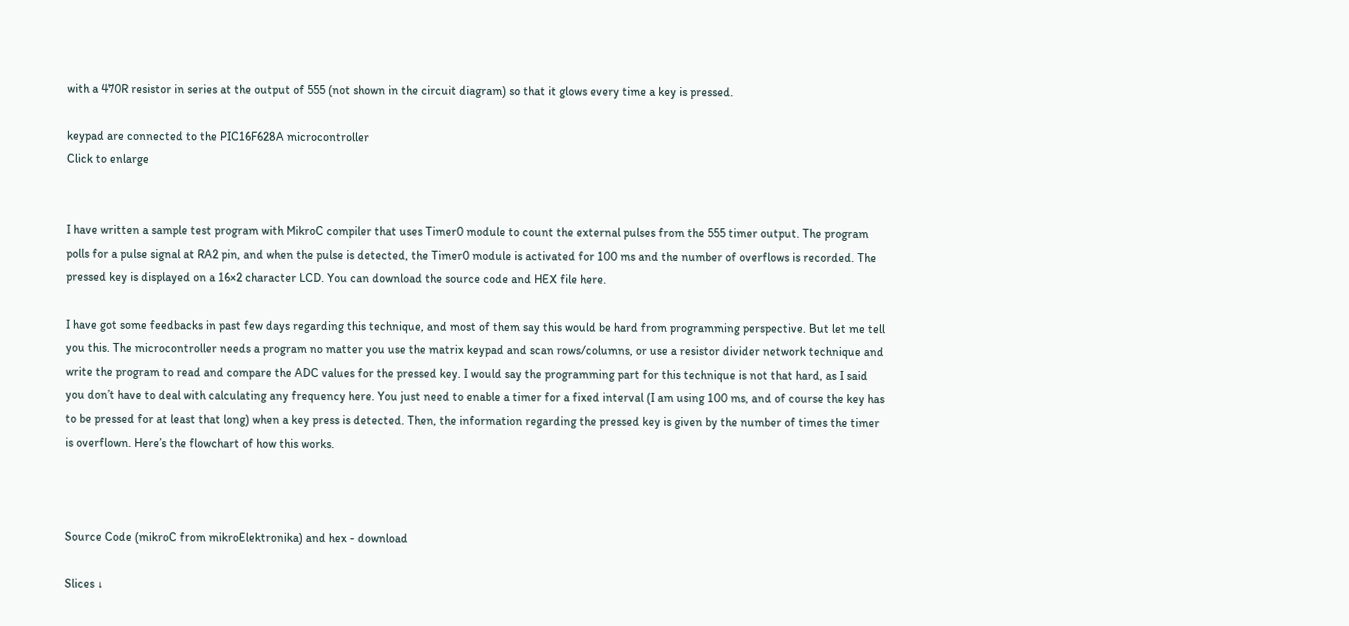with a 470R resistor in series at the output of 555 (not shown in the circuit diagram) so that it glows every time a key is pressed.

keypad are connected to the PIC16F628A microcontroller
Click to enlarge


I have written a sample test program with MikroC compiler that uses Timer0 module to count the external pulses from the 555 timer output. The program polls for a pulse signal at RA2 pin, and when the pulse is detected, the Timer0 module is activated for 100 ms and the number of overflows is recorded. The pressed key is displayed on a 16×2 character LCD. You can download the source code and HEX file here.

I have got some feedbacks in past few days regarding this technique, and most of them say this would be hard from programming perspective. But let me tell you this. The microcontroller needs a program no matter you use the matrix keypad and scan rows/columns, or use a resistor divider network technique and write the program to read and compare the ADC values for the pressed key. I would say the programming part for this technique is not that hard, as I said you don’t have to deal with calculating any frequency here. You just need to enable a timer for a fixed interval (I am using 100 ms, and of course the key has to be pressed for at least that long) when a key press is detected. Then, the information regarding the pressed key is given by the number of times the timer is overflown. Here’s the flowchart of how this works.



Source Code (mikroC from mikroElektronika) and hex - download

Slices ↓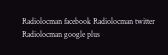Radiolocman facebook Radiolocman twitter Radiolocman google plus